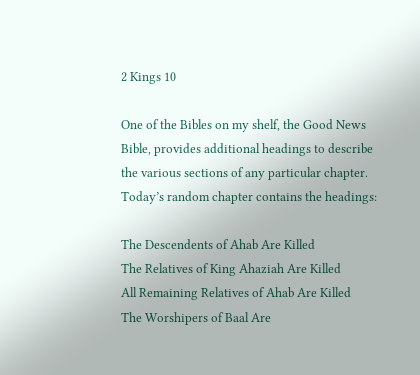2 Kings 10

One of the Bibles on my shelf, the Good News Bible, provides additional headings to describe the various sections of any particular chapter. Today’s random chapter contains the headings:

The Descendents of Ahab Are Killed
The Relatives of King Ahaziah Are Killed
All Remaining Relatives of Ahab Are Killed
The Worshipers of Baal Are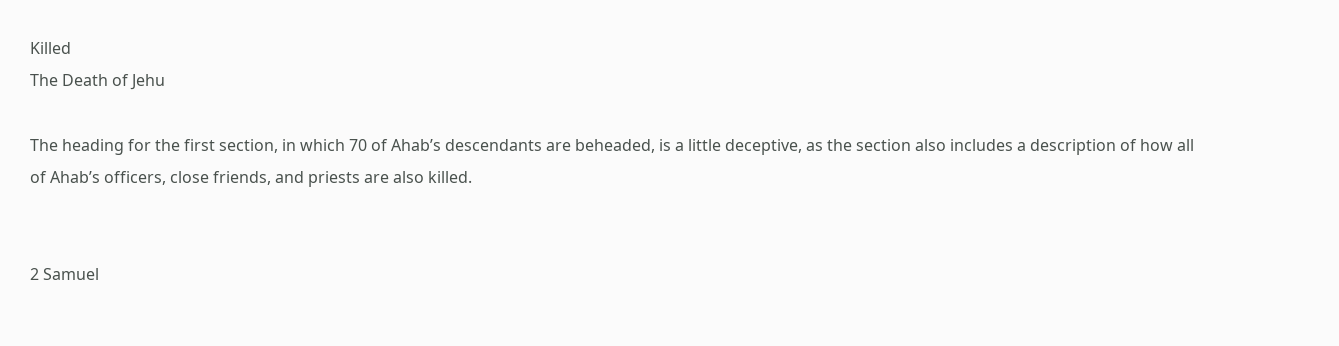Killed
The Death of Jehu

The heading for the first section, in which 70 of Ahab’s descendants are beheaded, is a little deceptive, as the section also includes a description of how all of Ahab’s officers, close friends, and priests are also killed.


2 Samuel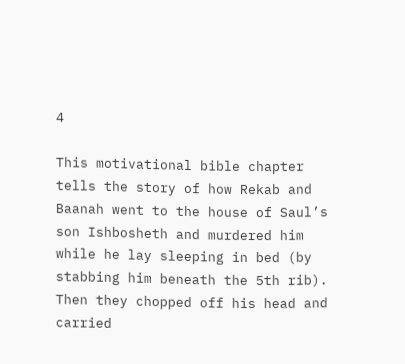4

This motivational bible chapter tells the story of how Rekab and Baanah went to the house of Saul’s son Ishbosheth and murdered him while he lay sleeping in bed (by stabbing him beneath the 5th rib). Then they chopped off his head and carried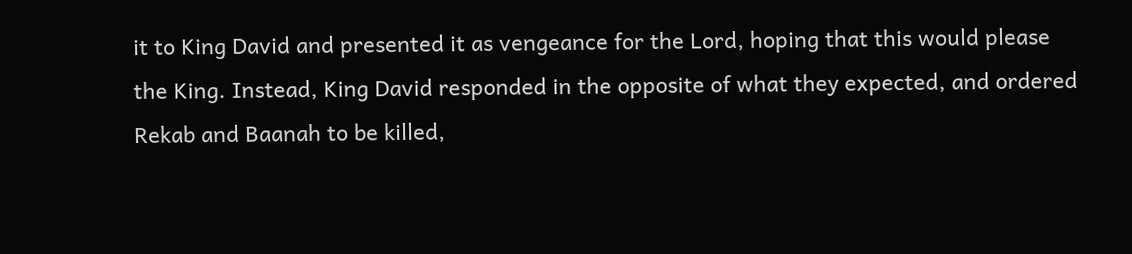it to King David and presented it as vengeance for the Lord, hoping that this would please the King. Instead, King David responded in the opposite of what they expected, and ordered Rekab and Baanah to be killed,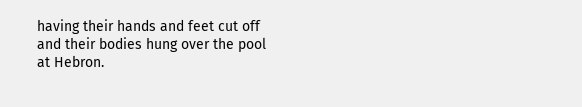having their hands and feet cut off and their bodies hung over the pool at Hebron.